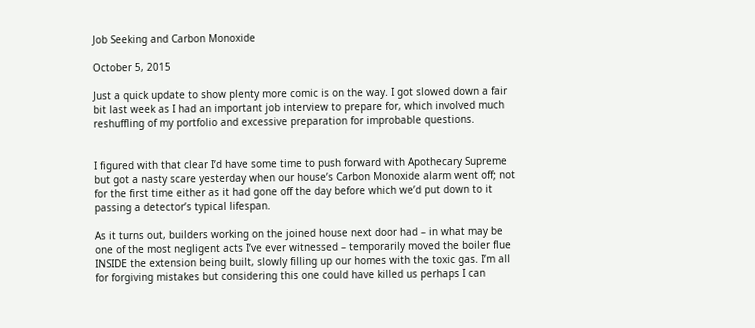Job Seeking and Carbon Monoxide

October 5, 2015

Just a quick update to show plenty more comic is on the way. I got slowed down a fair bit last week as I had an important job interview to prepare for, which involved much reshuffling of my portfolio and excessive preparation for improbable questions.


I figured with that clear I’d have some time to push forward with Apothecary Supreme but got a nasty scare yesterday when our house’s Carbon Monoxide alarm went off; not for the first time either as it had gone off the day before which we’d put down to it passing a detector’s typical lifespan.

As it turns out, builders working on the joined house next door had – in what may be one of the most negligent acts I’ve ever witnessed – temporarily moved the boiler flue INSIDE the extension being built, slowly filling up our homes with the toxic gas. I’m all for forgiving mistakes but considering this one could have killed us perhaps I can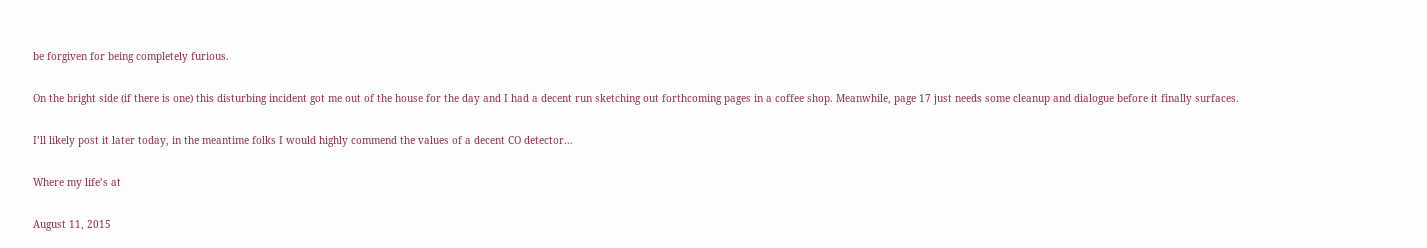be forgiven for being completely furious.

On the bright side (if there is one) this disturbing incident got me out of the house for the day and I had a decent run sketching out forthcoming pages in a coffee shop. Meanwhile, page 17 just needs some cleanup and dialogue before it finally surfaces.

I’ll likely post it later today, in the meantime folks I would highly commend the values of a decent CO detector…

Where my life’s at

August 11, 2015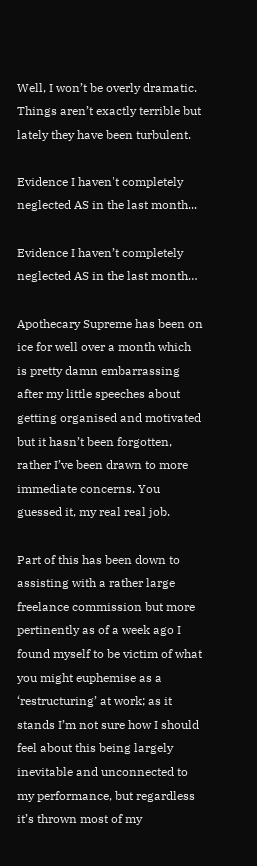Well, I won’t be overly dramatic. Things aren’t exactly terrible but lately they have been turbulent.

Evidence I haven't completely neglected AS in the last month...

Evidence I haven’t completely neglected AS in the last month…

Apothecary Supreme has been on ice for well over a month which is pretty damn embarrassing after my little speeches about getting organised and motivated but it hasn’t been forgotten, rather I’ve been drawn to more immediate concerns. You guessed it, my real real job.

Part of this has been down to assisting with a rather large freelance commission but more pertinently as of a week ago I found myself to be victim of what you might euphemise as a ‘restructuring’ at work; as it stands I’m not sure how I should feel about this being largely inevitable and unconnected to my performance, but regardless it’s thrown most of my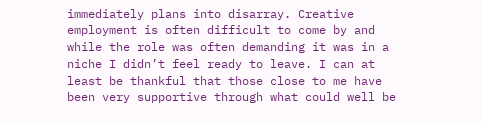immediately plans into disarray. Creative employment is often difficult to come by and while the role was often demanding it was in a niche I didn’t feel ready to leave. I can at least be thankful that those close to me have been very supportive through what could well be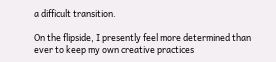a difficult transition.

On the flipside, I presently feel more determined than ever to keep my own creative practices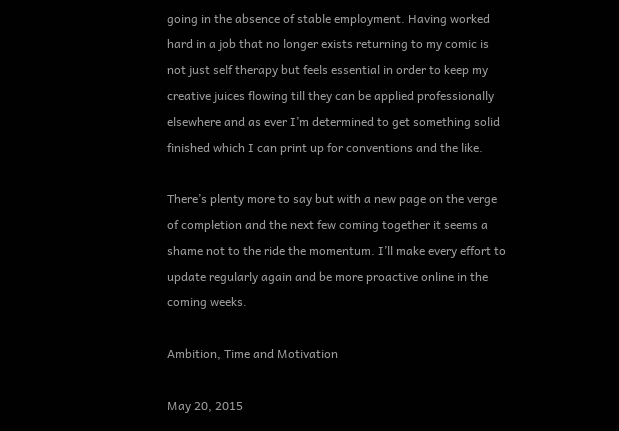going in the absence of stable employment. Having worked hard in a job that no longer exists returning to my comic is not just self therapy but feels essential in order to keep my creative juices flowing till they can be applied professionally elsewhere and as ever I’m determined to get something solid finished which I can print up for conventions and the like.

There’s plenty more to say but with a new page on the verge of completion and the next few coming together it seems a shame not to the ride the momentum. I’ll make every effort to update regularly again and be more proactive online in the coming weeks.

Ambition, Time and Motivation

May 20, 2015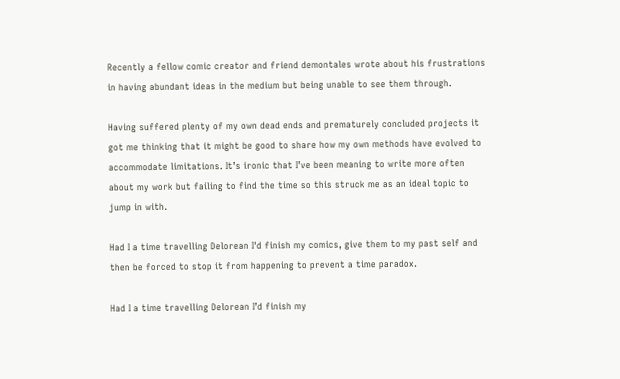Recently a fellow comic creator and friend demontales wrote about his frustrations in having abundant ideas in the medium but being unable to see them through.

Having suffered plenty of my own dead ends and prematurely concluded projects it got me thinking that it might be good to share how my own methods have evolved to accommodate limitations. It’s ironic that I’ve been meaning to write more often about my work but failing to find the time so this struck me as an ideal topic to jump in with.

Had I a time travelling Delorean I'd finish my comics, give them to my past self and then be forced to stop it from happening to prevent a time paradox.

Had I a time travelling Delorean I’d finish my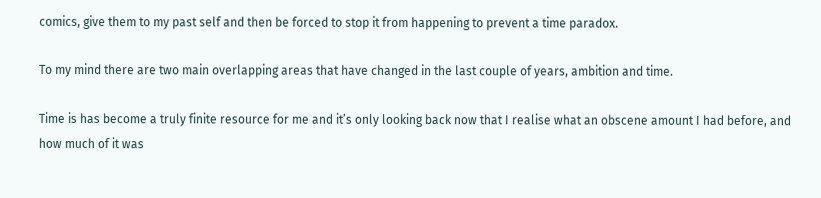comics, give them to my past self and then be forced to stop it from happening to prevent a time paradox.

To my mind there are two main overlapping areas that have changed in the last couple of years, ambition and time.

Time is has become a truly finite resource for me and it’s only looking back now that I realise what an obscene amount I had before, and how much of it was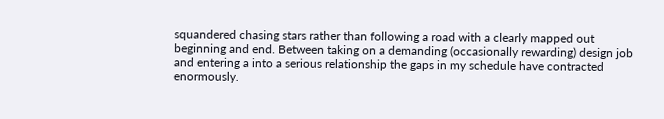squandered chasing stars rather than following a road with a clearly mapped out beginning and end. Between taking on a demanding (occasionally rewarding) design job and entering a into a serious relationship the gaps in my schedule have contracted enormously.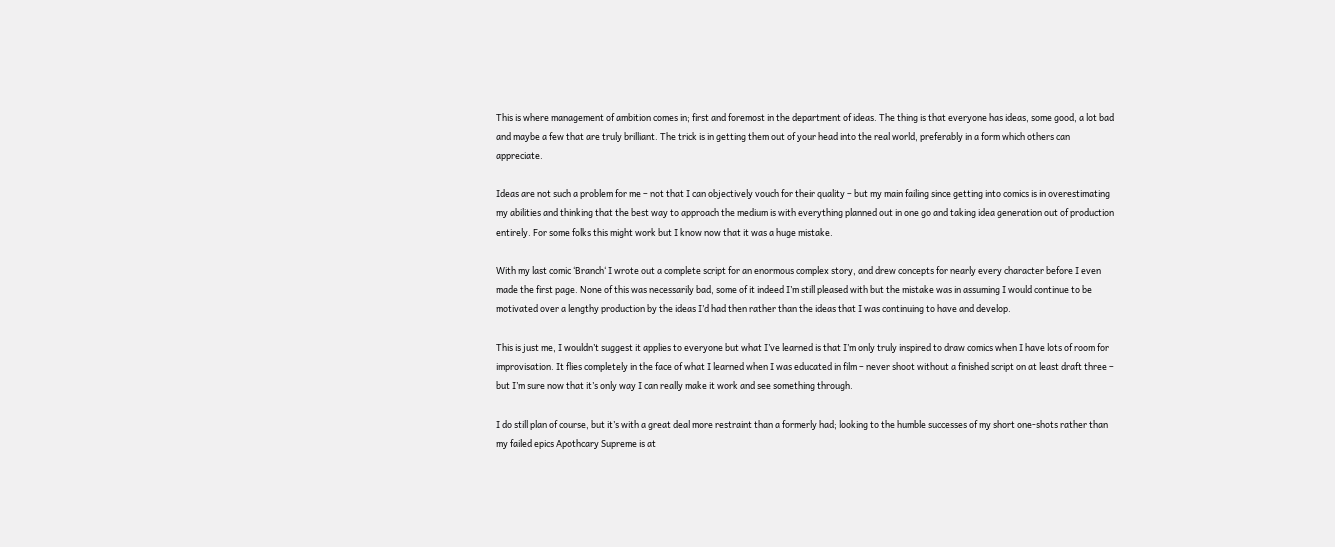This is where management of ambition comes in; first and foremost in the department of ideas. The thing is that everyone has ideas, some good, a lot bad and maybe a few that are truly brilliant. The trick is in getting them out of your head into the real world, preferably in a form which others can appreciate.

Ideas are not such a problem for me – not that I can objectively vouch for their quality – but my main failing since getting into comics is in overestimating my abilities and thinking that the best way to approach the medium is with everything planned out in one go and taking idea generation out of production entirely. For some folks this might work but I know now that it was a huge mistake.

With my last comic ‘Branch‘ I wrote out a complete script for an enormous complex story, and drew concepts for nearly every character before I even made the first page. None of this was necessarily bad, some of it indeed I’m still pleased with but the mistake was in assuming I would continue to be motivated over a lengthy production by the ideas I’d had then rather than the ideas that I was continuing to have and develop.

This is just me, I wouldn’t suggest it applies to everyone but what I’ve learned is that I’m only truly inspired to draw comics when I have lots of room for improvisation. It flies completely in the face of what I learned when I was educated in film – never shoot without a finished script on at least draft three – but I’m sure now that it’s only way I can really make it work and see something through.

I do still plan of course, but it’s with a great deal more restraint than a formerly had; looking to the humble successes of my short one-shots rather than my failed epics Apothcary Supreme is at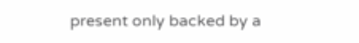present only backed by a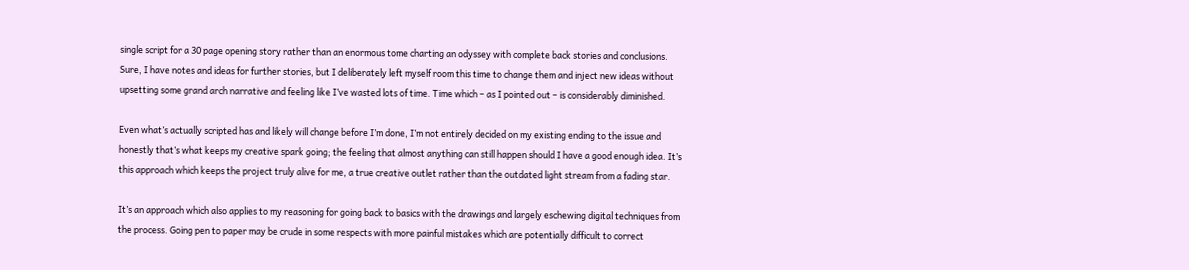single script for a 30 page opening story rather than an enormous tome charting an odyssey with complete back stories and conclusions. Sure, I have notes and ideas for further stories, but I deliberately left myself room this time to change them and inject new ideas without upsetting some grand arch narrative and feeling like I’ve wasted lots of time. Time which – as I pointed out – is considerably diminished.

Even what’s actually scripted has and likely will change before I’m done, I’m not entirely decided on my existing ending to the issue and honestly that’s what keeps my creative spark going; the feeling that almost anything can still happen should I have a good enough idea. It’s this approach which keeps the project truly alive for me, a true creative outlet rather than the outdated light stream from a fading star.

It’s an approach which also applies to my reasoning for going back to basics with the drawings and largely eschewing digital techniques from the process. Going pen to paper may be crude in some respects with more painful mistakes which are potentially difficult to correct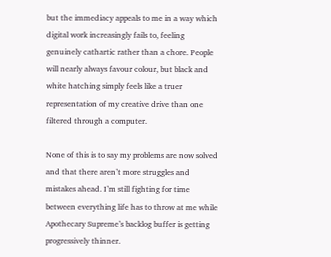but the immediacy appeals to me in a way which digital work increasingly fails to, feeling genuinely cathartic rather than a chore. People will nearly always favour colour, but black and white hatching simply feels like a truer representation of my creative drive than one filtered through a computer.

None of this is to say my problems are now solved and that there aren’t more struggles and mistakes ahead. I’m still fighting for time between everything life has to throw at me while Apothecary Supreme’s backlog buffer is getting progressively thinner.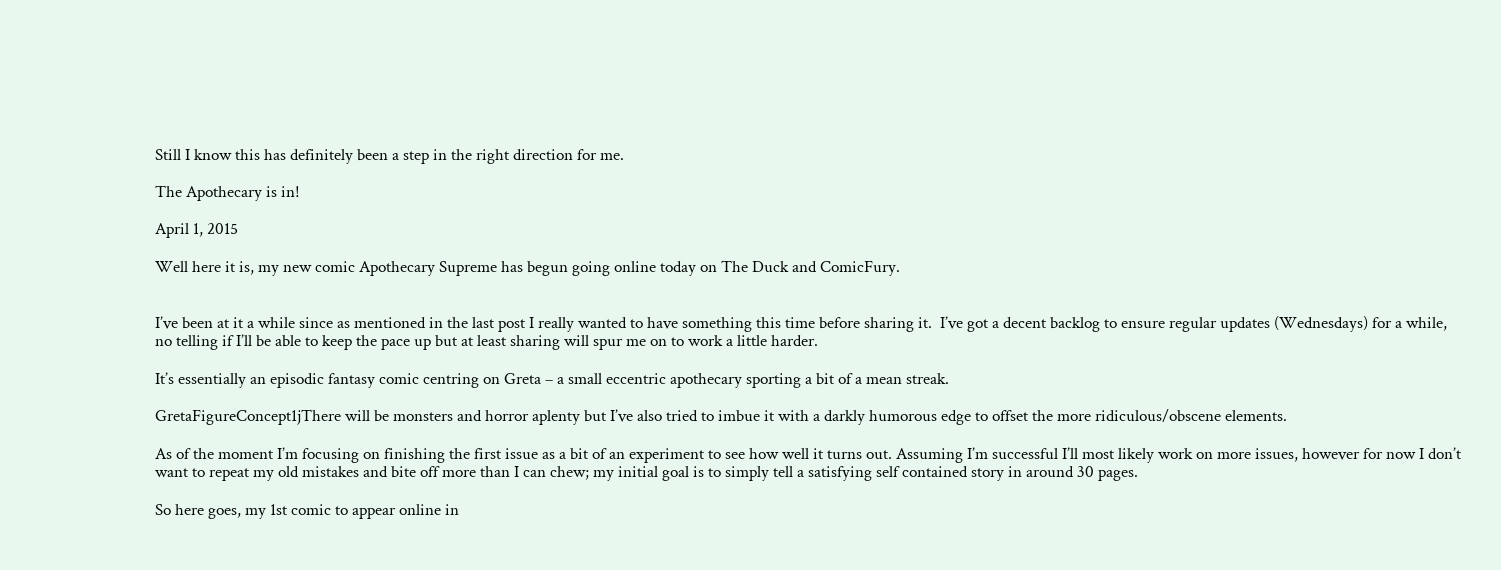Still I know this has definitely been a step in the right direction for me.

The Apothecary is in!

April 1, 2015

Well here it is, my new comic Apothecary Supreme has begun going online today on The Duck and ComicFury.


I’ve been at it a while since as mentioned in the last post I really wanted to have something this time before sharing it.  I’ve got a decent backlog to ensure regular updates (Wednesdays) for a while, no telling if I’ll be able to keep the pace up but at least sharing will spur me on to work a little harder.

It’s essentially an episodic fantasy comic centring on Greta – a small eccentric apothecary sporting a bit of a mean streak.

GretaFigureConcept1jThere will be monsters and horror aplenty but I’ve also tried to imbue it with a darkly humorous edge to offset the more ridiculous/obscene elements.

As of the moment I’m focusing on finishing the first issue as a bit of an experiment to see how well it turns out. Assuming I’m successful I’ll most likely work on more issues, however for now I don’t want to repeat my old mistakes and bite off more than I can chew; my initial goal is to simply tell a satisfying self contained story in around 30 pages.

So here goes, my 1st comic to appear online in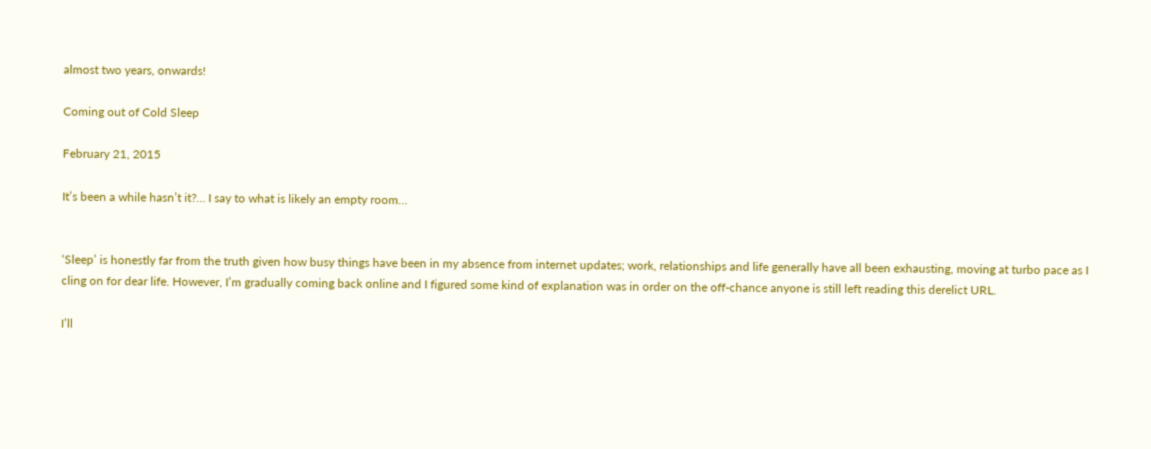almost two years, onwards!

Coming out of Cold Sleep

February 21, 2015

It’s been a while hasn’t it?… I say to what is likely an empty room…


‘Sleep’ is honestly far from the truth given how busy things have been in my absence from internet updates; work, relationships and life generally have all been exhausting, moving at turbo pace as I cling on for dear life. However, I’m gradually coming back online and I figured some kind of explanation was in order on the off-chance anyone is still left reading this derelict URL.

I’ll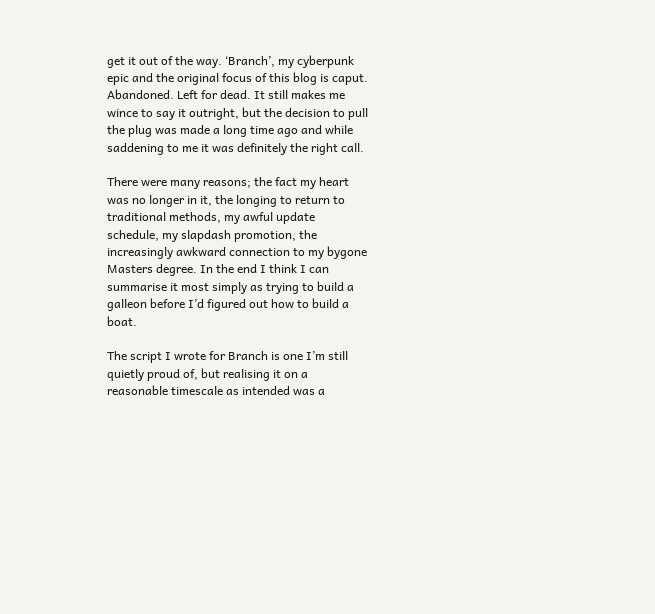get it out of the way. ‘Branch’, my cyberpunk epic and the original focus of this blog is caput. Abandoned. Left for dead. It still makes me wince to say it outright, but the decision to pull the plug was made a long time ago and while saddening to me it was definitely the right call.

There were many reasons; the fact my heart was no longer in it, the longing to return to traditional methods, my awful update schedule, my slapdash promotion, the increasingly awkward connection to my bygone Masters degree. In the end I think I can summarise it most simply as trying to build a galleon before I’d figured out how to build a boat.

The script I wrote for Branch is one I’m still quietly proud of, but realising it on a reasonable timescale as intended was a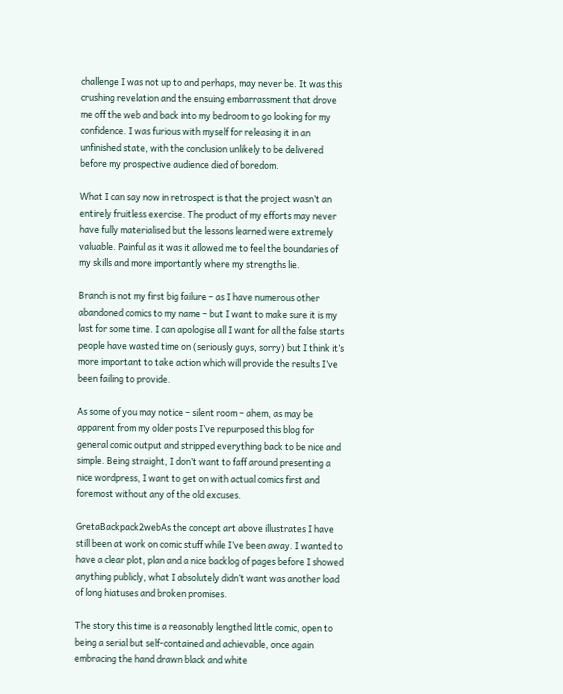challenge I was not up to and perhaps, may never be. It was this crushing revelation and the ensuing embarrassment that drove me off the web and back into my bedroom to go looking for my confidence. I was furious with myself for releasing it in an unfinished state, with the conclusion unlikely to be delivered before my prospective audience died of boredom.

What I can say now in retrospect is that the project wasn’t an entirely fruitless exercise. The product of my efforts may never have fully materialised but the lessons learned were extremely valuable. Painful as it was it allowed me to feel the boundaries of my skills and more importantly where my strengths lie.

Branch is not my first big failure – as I have numerous other abandoned comics to my name – but I want to make sure it is my last for some time. I can apologise all I want for all the false starts people have wasted time on (seriously guys, sorry) but I think it’s more important to take action which will provide the results I’ve been failing to provide.

As some of you may notice – silent room – ahem, as may be apparent from my older posts I’ve repurposed this blog for general comic output and stripped everything back to be nice and simple. Being straight, I don’t want to faff around presenting a nice wordpress, I want to get on with actual comics first and foremost without any of the old excuses.

GretaBackpack2webAs the concept art above illustrates I have still been at work on comic stuff while I’ve been away. I wanted to have a clear plot, plan and a nice backlog of pages before I showed anything publicly, what I absolutely didn’t want was another load of long hiatuses and broken promises.

The story this time is a reasonably lengthed little comic, open to being a serial but self-contained and achievable, once again embracing the hand drawn black and white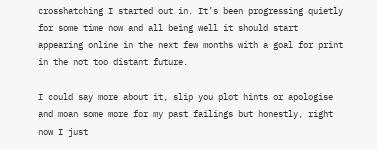crosshatching I started out in. It’s been progressing quietly for some time now and all being well it should start appearing online in the next few months with a goal for print in the not too distant future.

I could say more about it, slip you plot hints or apologise and moan some more for my past failings but honestly, right now I just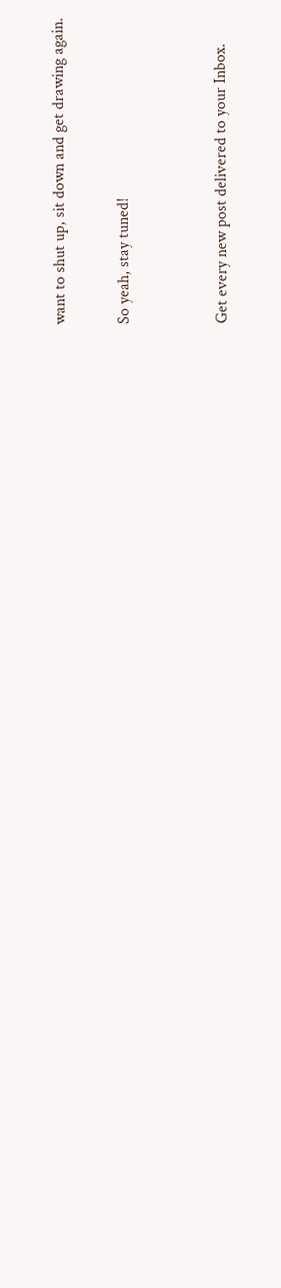want to shut up, sit down and get drawing again.

So yeah, stay tuned!


Get every new post delivered to your Inbox.